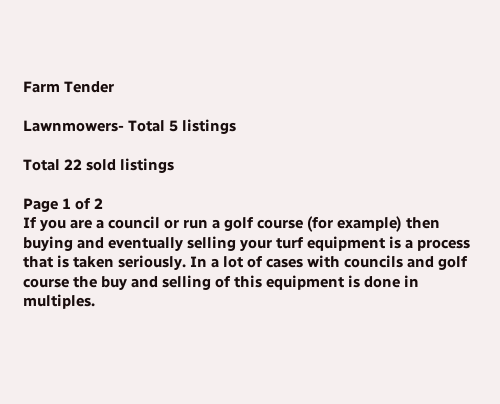Farm Tender

Lawnmowers- Total 5 listings

Total 22 sold listings

Page 1 of 2
If you are a council or run a golf course (for example) then buying and eventually selling your turf equipment is a process that is taken seriously. In a lot of cases with councils and golf course the buy and selling of this equipment is done in multiples.